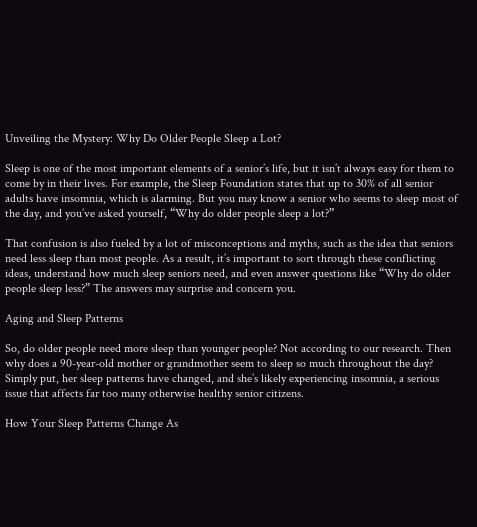Unveiling the Mystery: Why Do Older People Sleep a Lot?

Sleep is one of the most important elements of a senior’s life, but it isn’t always easy for them to come by in their lives. For example, the Sleep Foundation states that up to 30% of all senior adults have insomnia, which is alarming. But you may know a senior who seems to sleep most of the day, and you’ve asked yourself, “Why do older people sleep a lot?”

That confusion is also fueled by a lot of misconceptions and myths, such as the idea that seniors need less sleep than most people. As a result, it’s important to sort through these conflicting ideas, understand how much sleep seniors need, and even answer questions like “Why do older people sleep less?” The answers may surprise and concern you.

Aging and Sleep Patterns

So, do older people need more sleep than younger people? Not according to our research. Then why does a 90-year-old mother or grandmother seem to sleep so much throughout the day? Simply put, her sleep patterns have changed, and she’s likely experiencing insomnia, a serious issue that affects far too many otherwise healthy senior citizens.

How Your Sleep Patterns Change As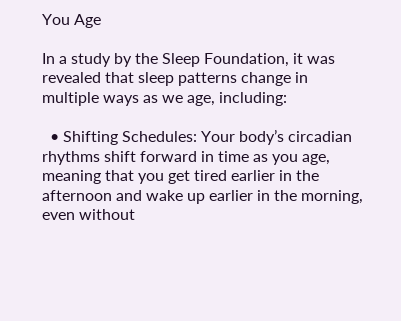You Age

In a study by the Sleep Foundation, it was revealed that sleep patterns change in multiple ways as we age, including:

  • Shifting Schedules: Your body’s circadian rhythms shift forward in time as you age, meaning that you get tired earlier in the afternoon and wake up earlier in the morning, even without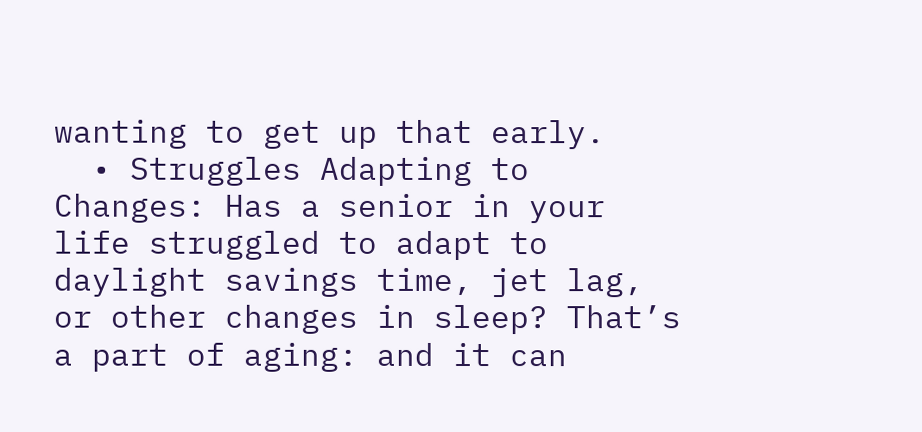wanting to get up that early.
  • Struggles Adapting to Changes: Has a senior in your life struggled to adapt to daylight savings time, jet lag, or other changes in sleep? That’s a part of aging: and it can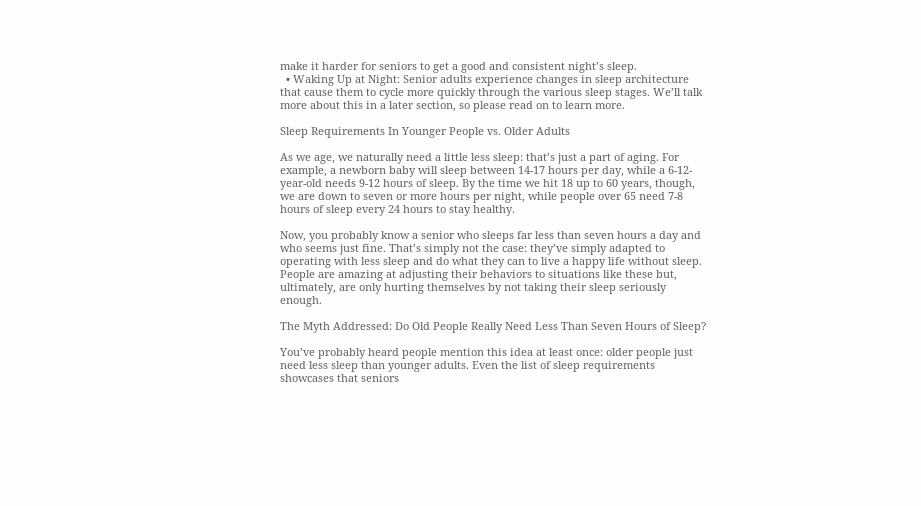make it harder for seniors to get a good and consistent night’s sleep.
  • Waking Up at Night: Senior adults experience changes in sleep architecture that cause them to cycle more quickly through the various sleep stages. We’ll talk more about this in a later section, so please read on to learn more.

Sleep Requirements In Younger People vs. Older Adults

As we age, we naturally need a little less sleep: that’s just a part of aging. For example, a newborn baby will sleep between 14-17 hours per day, while a 6-12-year-old needs 9-12 hours of sleep. By the time we hit 18 up to 60 years, though, we are down to seven or more hours per night, while people over 65 need 7-8 hours of sleep every 24 hours to stay healthy.

Now, you probably know a senior who sleeps far less than seven hours a day and who seems just fine. That’s simply not the case: they’ve simply adapted to operating with less sleep and do what they can to live a happy life without sleep. People are amazing at adjusting their behaviors to situations like these but, ultimately, are only hurting themselves by not taking their sleep seriously enough.

The Myth Addressed: Do Old People Really Need Less Than Seven Hours of Sleep?

You’ve probably heard people mention this idea at least once: older people just need less sleep than younger adults. Even the list of sleep requirements showcases that seniors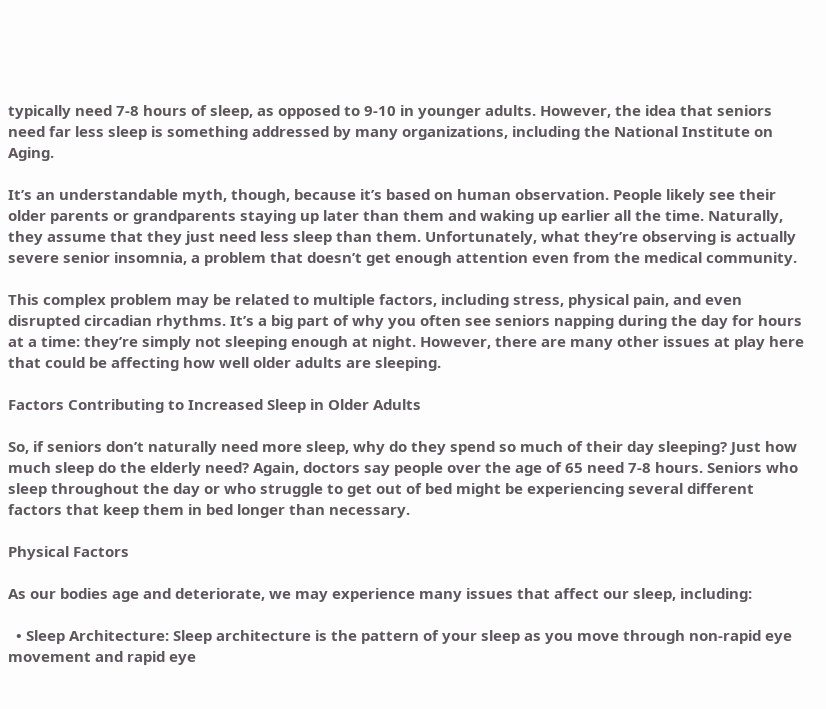typically need 7-8 hours of sleep, as opposed to 9-10 in younger adults. However, the idea that seniors need far less sleep is something addressed by many organizations, including the National Institute on Aging.

It’s an understandable myth, though, because it’s based on human observation. People likely see their older parents or grandparents staying up later than them and waking up earlier all the time. Naturally, they assume that they just need less sleep than them. Unfortunately, what they’re observing is actually severe senior insomnia, a problem that doesn’t get enough attention even from the medical community.

This complex problem may be related to multiple factors, including stress, physical pain, and even disrupted circadian rhythms. It’s a big part of why you often see seniors napping during the day for hours at a time: they’re simply not sleeping enough at night. However, there are many other issues at play here that could be affecting how well older adults are sleeping.

Factors Contributing to Increased Sleep in Older Adults

So, if seniors don’t naturally need more sleep, why do they spend so much of their day sleeping? Just how much sleep do the elderly need? Again, doctors say people over the age of 65 need 7-8 hours. Seniors who sleep throughout the day or who struggle to get out of bed might be experiencing several different factors that keep them in bed longer than necessary.

Physical Factors

As our bodies age and deteriorate, we may experience many issues that affect our sleep, including:

  • Sleep Architecture: Sleep architecture is the pattern of your sleep as you move through non-rapid eye movement and rapid eye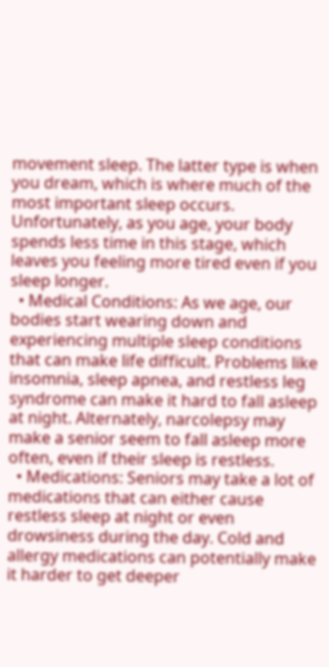movement sleep. The latter type is when you dream, which is where much of the most important sleep occurs. Unfortunately, as you age, your body spends less time in this stage, which leaves you feeling more tired even if you sleep longer.
  • Medical Conditions: As we age, our bodies start wearing down and experiencing multiple sleep conditions that can make life difficult. Problems like insomnia, sleep apnea, and restless leg syndrome can make it hard to fall asleep at night. Alternately, narcolepsy may make a senior seem to fall asleep more often, even if their sleep is restless.
  • Medications: Seniors may take a lot of medications that can either cause restless sleep at night or even drowsiness during the day. Cold and allergy medications can potentially make it harder to get deeper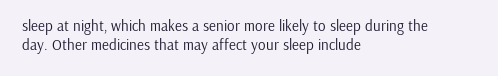sleep at night, which makes a senior more likely to sleep during the day. Other medicines that may affect your sleep include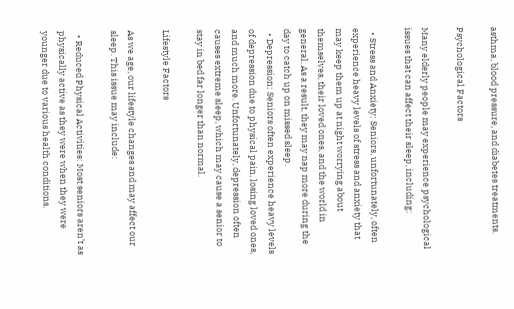asthma, blood pressure, and diabetes treatments.

Psychological Factors

Many elderly people may experience psychological issues that can affect their sleep, including:

  • Stress and Anxiety: Seniors, unfortunately, often experience heavy levels of stress and anxiety that may keep them up at night worrying about themselves, their loved ones, and the world in general. As a result, they may nap more during the day to catch up on missed sleep.
  • Depression: Seniors often experience heavy levels of depression due to physical pain, losing loved ones, and much more. Unfortunately, depression often causes extreme sleep, which may cause a senior to stay in bed far longer than normal.

Lifestyle Factors

As we age, our lifestyle changes and may affect our sleep. This issue may include:

  • Reduced Physical Activities: Most seniors aren’t as physically active as they were when they were younger due to various health conditions.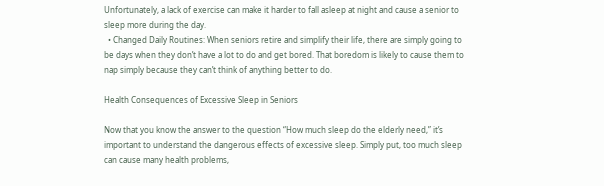Unfortunately, a lack of exercise can make it harder to fall asleep at night and cause a senior to sleep more during the day.
  • Changed Daily Routines: When seniors retire and simplify their life, there are simply going to be days when they don’t have a lot to do and get bored. That boredom is likely to cause them to nap simply because they can’t think of anything better to do.

Health Consequences of Excessive Sleep in Seniors

Now that you know the answer to the question “How much sleep do the elderly need,” it’s important to understand the dangerous effects of excessive sleep. Simply put, too much sleep can cause many health problems,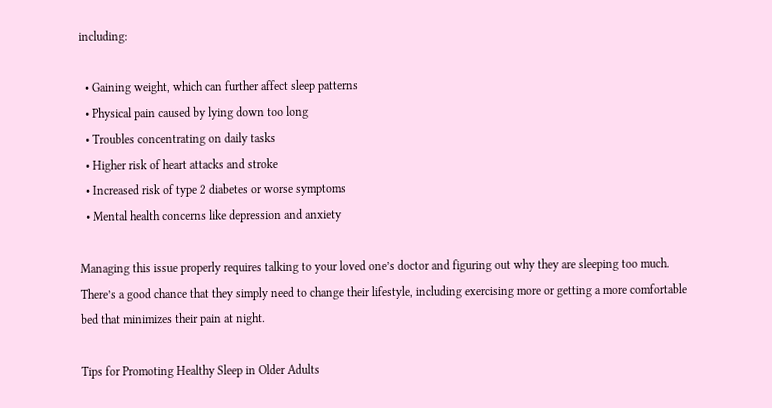including:

  • Gaining weight, which can further affect sleep patterns
  • Physical pain caused by lying down too long
  • Troubles concentrating on daily tasks
  • Higher risk of heart attacks and stroke
  • Increased risk of type 2 diabetes or worse symptoms
  • Mental health concerns like depression and anxiety

Managing this issue properly requires talking to your loved one’s doctor and figuring out why they are sleeping too much. There’s a good chance that they simply need to change their lifestyle, including exercising more or getting a more comfortable bed that minimizes their pain at night.

Tips for Promoting Healthy Sleep in Older Adults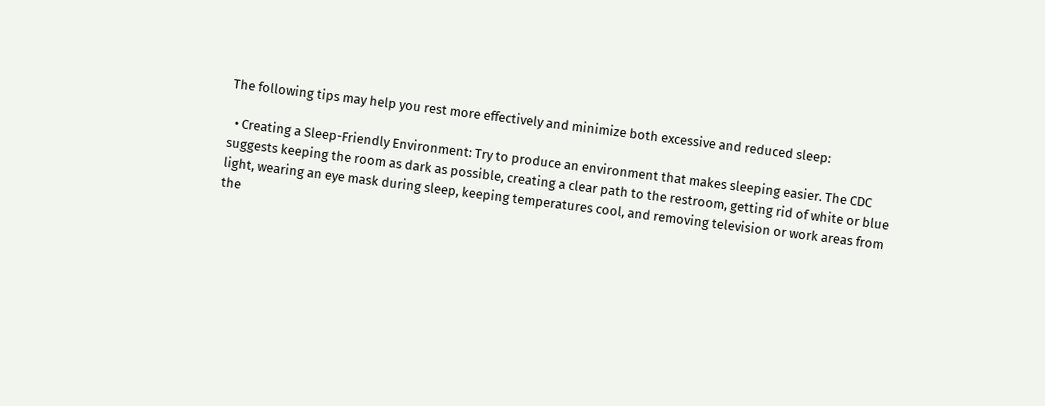The following tips may help you rest more effectively and minimize both excessive and reduced sleep:

  • Creating a Sleep-Friendly Environment: Try to produce an environment that makes sleeping easier. The CDC suggests keeping the room as dark as possible, creating a clear path to the restroom, getting rid of white or blue light, wearing an eye mask during sleep, keeping temperatures cool, and removing television or work areas from the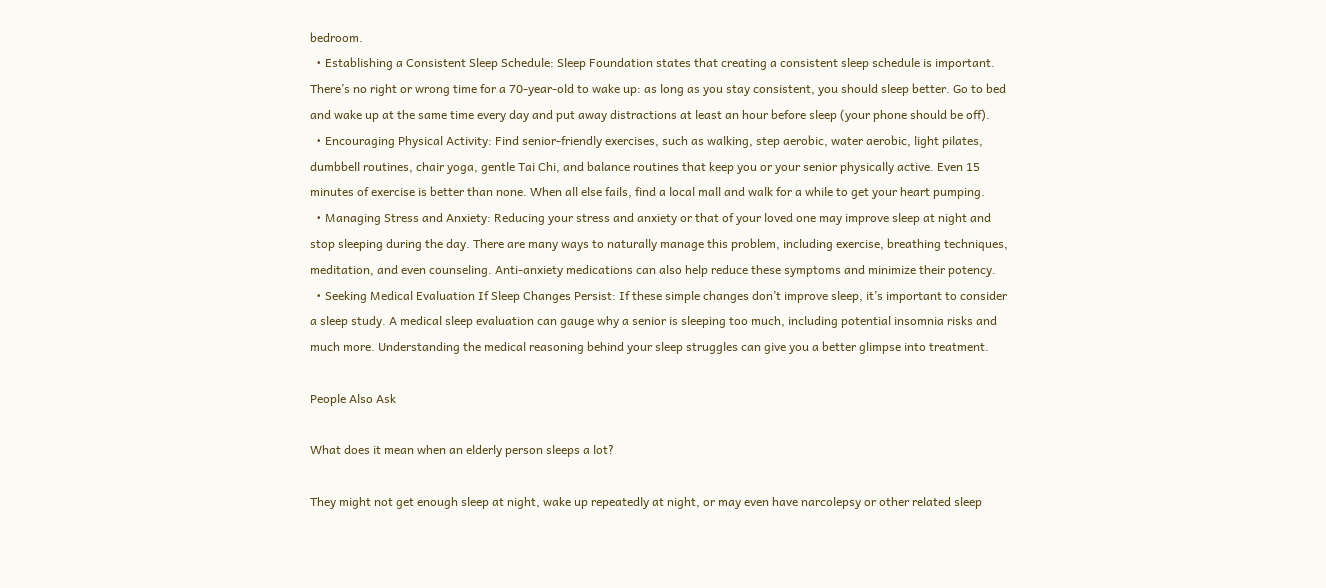bedroom.
  • Establishing a Consistent Sleep Schedule: Sleep Foundation states that creating a consistent sleep schedule is important. There’s no right or wrong time for a 70-year-old to wake up: as long as you stay consistent, you should sleep better. Go to bed and wake up at the same time every day and put away distractions at least an hour before sleep (your phone should be off).
  • Encouraging Physical Activity: Find senior-friendly exercises, such as walking, step aerobic, water aerobic, light pilates, dumbbell routines, chair yoga, gentle Tai Chi, and balance routines that keep you or your senior physically active. Even 15 minutes of exercise is better than none. When all else fails, find a local mall and walk for a while to get your heart pumping.
  • Managing Stress and Anxiety: Reducing your stress and anxiety or that of your loved one may improve sleep at night and stop sleeping during the day. There are many ways to naturally manage this problem, including exercise, breathing techniques, meditation, and even counseling. Anti-anxiety medications can also help reduce these symptoms and minimize their potency.
  • Seeking Medical Evaluation If Sleep Changes Persist: If these simple changes don’t improve sleep, it’s important to consider a sleep study. A medical sleep evaluation can gauge why a senior is sleeping too much, including potential insomnia risks and much more. Understanding the medical reasoning behind your sleep struggles can give you a better glimpse into treatment.

People Also Ask

What does it mean when an elderly person sleeps a lot?

They might not get enough sleep at night, wake up repeatedly at night, or may even have narcolepsy or other related sleep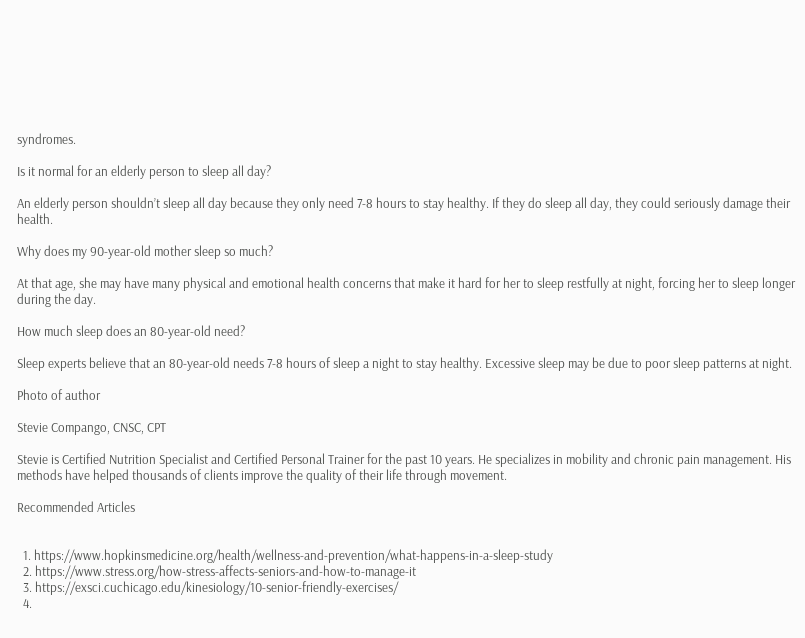syndromes.

Is it normal for an elderly person to sleep all day?

An elderly person shouldn’t sleep all day because they only need 7-8 hours to stay healthy. If they do sleep all day, they could seriously damage their health.

Why does my 90-year-old mother sleep so much?

At that age, she may have many physical and emotional health concerns that make it hard for her to sleep restfully at night, forcing her to sleep longer during the day.

How much sleep does an 80-year-old need?

Sleep experts believe that an 80-year-old needs 7-8 hours of sleep a night to stay healthy. Excessive sleep may be due to poor sleep patterns at night.

Photo of author

Stevie Compango, CNSC, CPT

Stevie is Certified Nutrition Specialist and Certified Personal Trainer for the past 10 years. He specializes in mobility and chronic pain management. His methods have helped thousands of clients improve the quality of their life through movement.

Recommended Articles


  1. https://www.hopkinsmedicine.org/health/wellness-and-prevention/what-happens-in-a-sleep-study
  2. https://www.stress.org/how-stress-affects-seniors-and-how-to-manage-it
  3. https://exsci.cuchicago.edu/kinesiology/10-senior-friendly-exercises/
  4.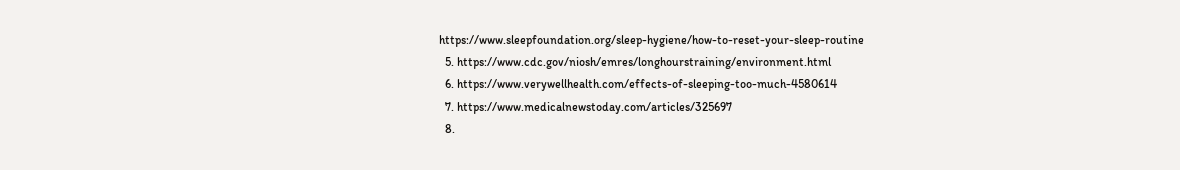https://www.sleepfoundation.org/sleep-hygiene/how-to-reset-your-sleep-routine
  5. https://www.cdc.gov/niosh/emres/longhourstraining/environment.html
  6. https://www.verywellhealth.com/effects-of-sleeping-too-much-4580614
  7. https://www.medicalnewstoday.com/articles/325697
  8.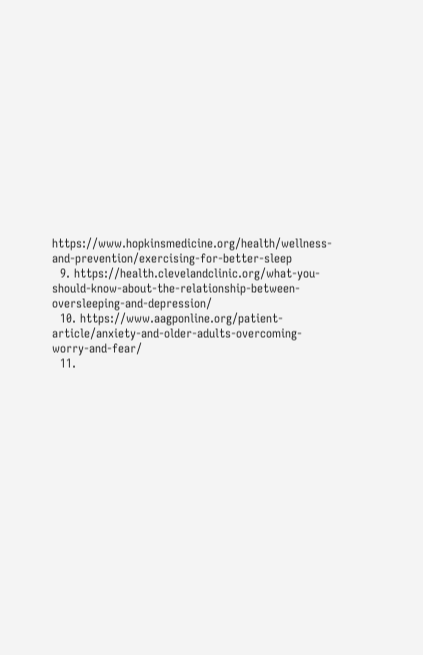https://www.hopkinsmedicine.org/health/wellness-and-prevention/exercising-for-better-sleep
  9. https://health.clevelandclinic.org/what-you-should-know-about-the-relationship-between-oversleeping-and-depression/
  10. https://www.aagponline.org/patient-article/anxiety-and-older-adults-overcoming-worry-and-fear/
  11.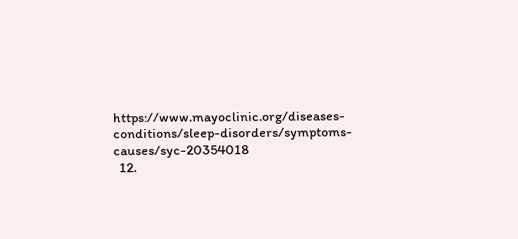https://www.mayoclinic.org/diseases-conditions/sleep-disorders/symptoms-causes/syc-20354018
  12.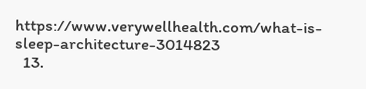https://www.verywellhealth.com/what-is-sleep-architecture-3014823
  13.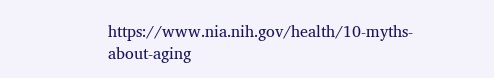https://www.nia.nih.gov/health/10-myths-about-aging